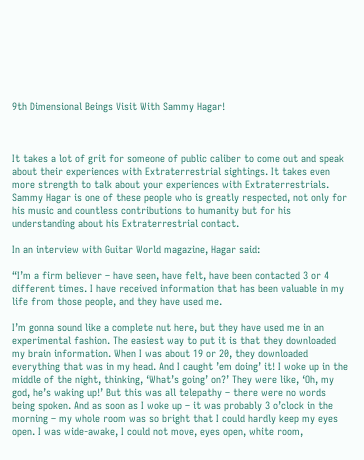9th Dimensional Beings Visit With Sammy Hagar!



It takes a lot of grit for someone of public caliber to come out and speak about their experiences with Extraterrestrial sightings. It takes even more strength to talk about your experiences with Extraterrestrials. Sammy Hagar is one of these people who is greatly respected, not only for his music and countless contributions to humanity but for his understanding about his Extraterrestrial contact.

In an interview with Guitar World magazine, Hagar said:

“I’m a firm believer – have seen, have felt, have been contacted 3 or 4 different times. I have received information that has been valuable in my life from those people, and they have used me.

I’m gonna sound like a complete nut here, but they have used me in an experimental fashion. The easiest way to put it is that they downloaded my brain information. When I was about 19 or 20, they downloaded everything that was in my head. And I caught ’em doing’ it! I woke up in the middle of the night, thinking, ‘What’s going’ on?’ They were like, ‘Oh, my god, he’s waking up!’ But this was all telepathy – there were no words being spoken. And as soon as I woke up – it was probably 3 o’clock in the morning – my whole room was so bright that I could hardly keep my eyes open. I was wide-awake, I could not move, eyes open, white room,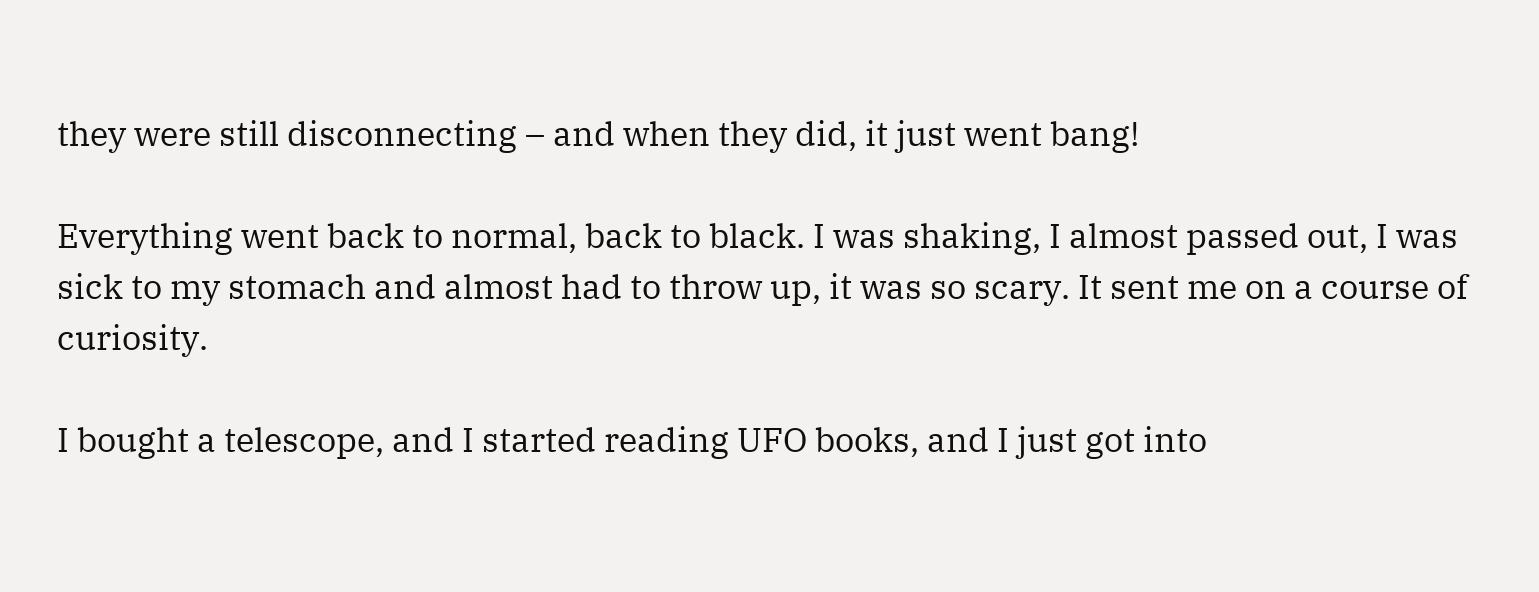they were still disconnecting – and when they did, it just went bang!

Everything went back to normal, back to black. I was shaking, I almost passed out, I was sick to my stomach and almost had to throw up, it was so scary. It sent me on a course of curiosity.

I bought a telescope, and I started reading UFO books, and I just got into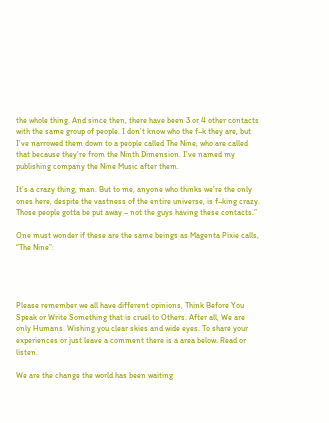the whole thing. And since then, there have been 3 or 4 other contacts with the same group of people. I don’t know who the f–k they are, but I’ve narrowed them down to a people called The Nine, who are called that because they’re from the Ninth Dimension. I’ve named my publishing company the Nine Music after them.

It’s a crazy thing, man. But to me, anyone who thinks we’re the only ones here, despite the vastness of the entire universe, is f–king crazy. Those people gotta be put away – not the guys having these contacts.”

One must wonder if these are the same beings as Magenta Pixie calls, “The Nine”:




Please remember we all have different opinions, Think Before You Speak or Write Something that is cruel to Others. After all, We are only Humans. Wishing you clear skies and wide eyes. To share your experiences or just leave a comment there is a area below. Read or listen.

We are the change the world has been waiting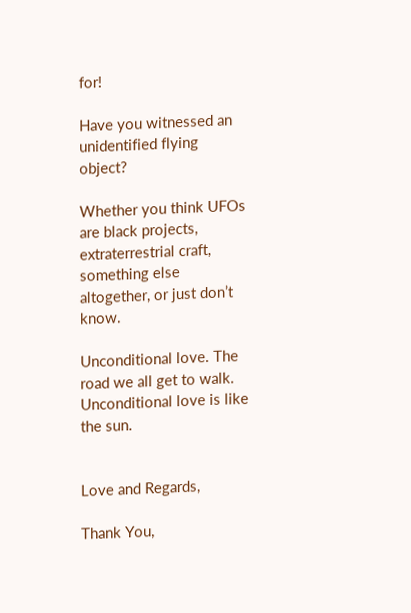for!

Have you witnessed an unidentified flying object?

Whether you think UFOs are black projects, extraterrestrial craft, something else altogether, or just don’t know.

Unconditional love. The road we all get to walk. Unconditional love is like the sun.


Love and Regards,

Thank You,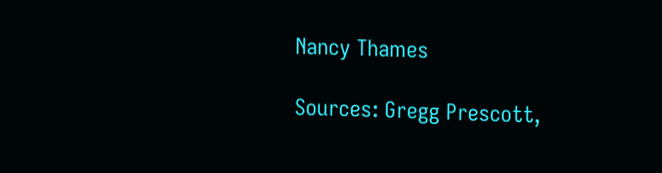Nancy Thames

Sources: Gregg Prescott,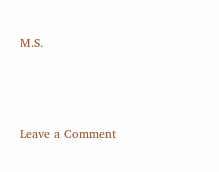M.S.



Leave a Comment